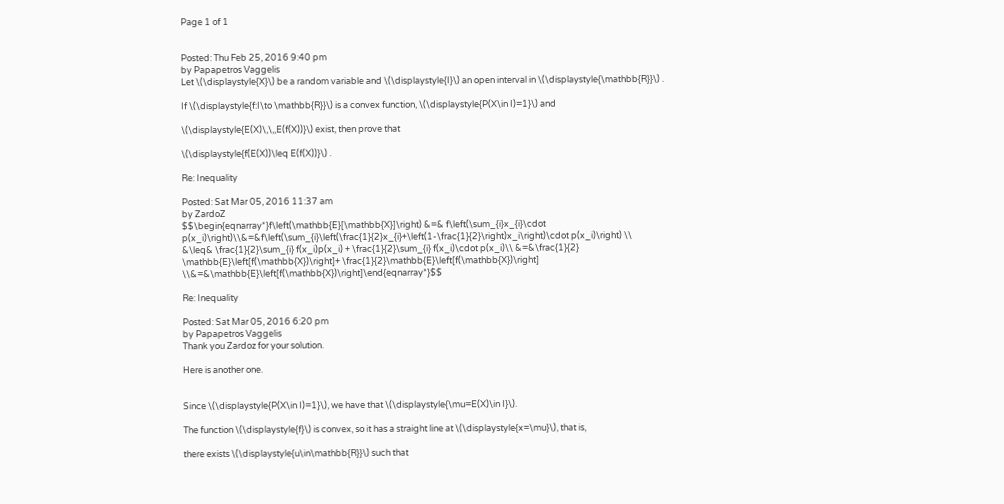Page 1 of 1


Posted: Thu Feb 25, 2016 9:40 pm
by Papapetros Vaggelis
Let \(\displaystyle{X}\) be a random variable and \(\displaystyle{I}\) an open interval in \(\displaystyle{\mathbb{R}}\) .

If \(\displaystyle{f:I\to \mathbb{R}}\) is a convex function, \(\displaystyle{P(X\in I)=1}\) and

\(\displaystyle{E(X)\,\,,E(f(X))}\) exist, then prove that

\(\displaystyle{f(E(X))\leq E(f(X))}\) .

Re: Inequality

Posted: Sat Mar 05, 2016 11:37 am
by ZardoZ
$$\begin{eqnarray*}f\left(\mathbb{E}[\mathbb{X}]\right) &=& f\left(\sum_{i}x_{i}\cdot p(x_i)\right)\\&=&f\left(\sum_{i}\left(\frac{1}{2}x_{i}+\left(1-\frac{1}{2}\right)x_i\right)\cdot p(x_i)\right) \\
&\leq& \frac{1}{2}\sum_{i} f(x_i)p(x_i) + \frac{1}{2}\sum_{i} f(x_i)\cdot p(x_i)\\ &=&\frac{1}{2} \mathbb{E}\left[f(\mathbb{X})\right]+ \frac{1}{2}\mathbb{E}\left[f(\mathbb{X})\right] \\&=&\mathbb{E}\left[f(\mathbb{X})\right]\end{eqnarray*}$$

Re: Inequality

Posted: Sat Mar 05, 2016 6:20 pm
by Papapetros Vaggelis
Thank you Zardoz for your solution.

Here is another one.


Since \(\displaystyle{P(X\in I)=1}\), we have that \(\displaystyle{\mu=E(X)\in I}\).

The function \(\displaystyle{f}\) is convex, so it has a straight line at \(\displaystyle{x=\mu}\), that is,

there exists \(\displaystyle{u\in\mathbb{R}}\) such that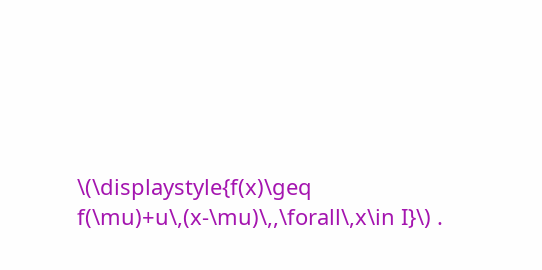\(\displaystyle{f(x)\geq f(\mu)+u\,(x-\mu)\,,\forall\,x\in I}\) .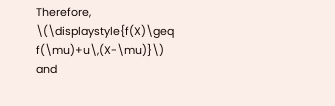Therefore, \(\displaystyle{f(X)\geq f(\mu)+u\,(X-\mu)}\) and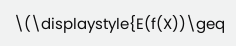\(\displaystyle{E(f(X))\geq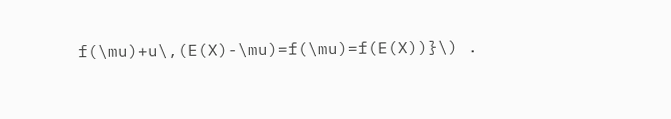f(\mu)+u\,(E(X)-\mu)=f(\mu)=f(E(X))}\) .